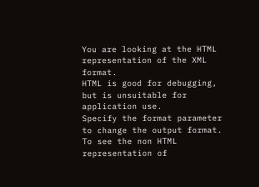You are looking at the HTML representation of the XML format.
HTML is good for debugging, but is unsuitable for application use.
Specify the format parameter to change the output format.
To see the non HTML representation of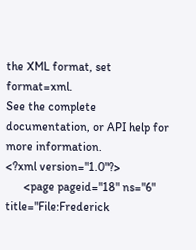the XML format, set format=xml.
See the complete documentation, or API help for more information.
<?xml version="1.0"?>
      <page pageid="18" ns="6" title="File:Frederick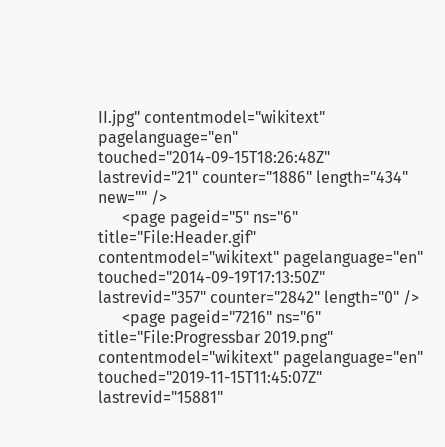II.jpg" contentmodel="wikitext" pagelanguage="en" touched="2014-09-15T18:26:48Z" lastrevid="21" counter="1886" length="434" new="" />
      <page pageid="5" ns="6" title="File:Header.gif" contentmodel="wikitext" pagelanguage="en" touched="2014-09-19T17:13:50Z" lastrevid="357" counter="2842" length="0" />
      <page pageid="7216" ns="6" title="File:Progressbar 2019.png" contentmodel="wikitext" pagelanguage="en" touched="2019-11-15T11:45:07Z" lastrevid="15881"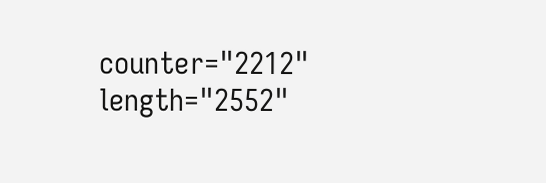counter="2212" length="2552"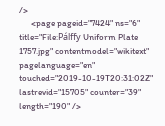/>
      <page pageid="7424" ns="6" title="File:Pálffy Uniform Plate 1757.jpg" contentmodel="wikitext" pagelanguage="en" touched="2019-10-19T20:31:02Z" lastrevid="15705" counter="39" length="190" />